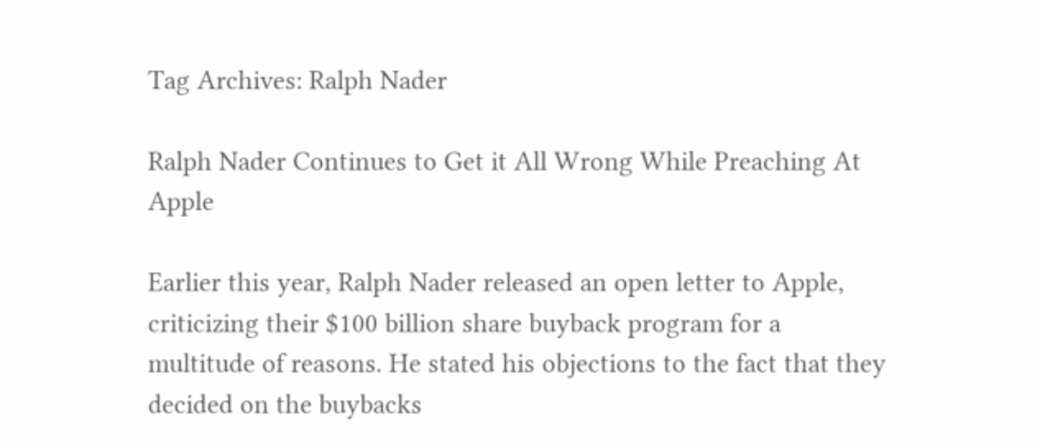Tag Archives: Ralph Nader

Ralph Nader Continues to Get it All Wrong While Preaching At Apple

Earlier this year, Ralph Nader released an open letter to Apple, criticizing their $100 billion share buyback program for a multitude of reasons. He stated his objections to the fact that they decided on the buybacks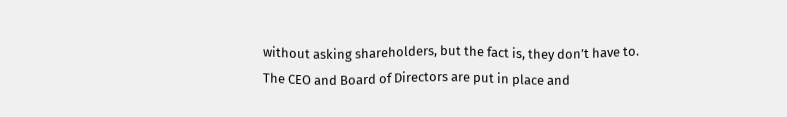without asking shareholders, but the fact is, they don’t have to. The CEO and Board of Directors are put in place and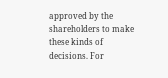approved by the shareholders to make these kinds of decisions. For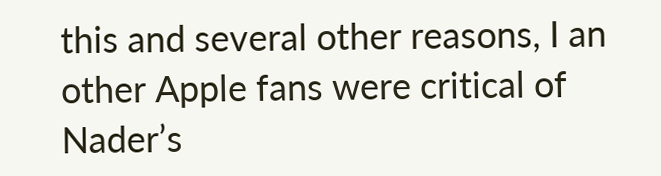this and several other reasons, I an other Apple fans were critical of Nader’s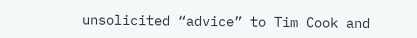unsolicited “advice” to Tim Cook and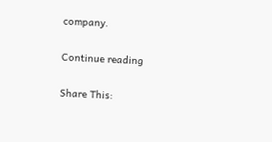company.

Continue reading

Share This: